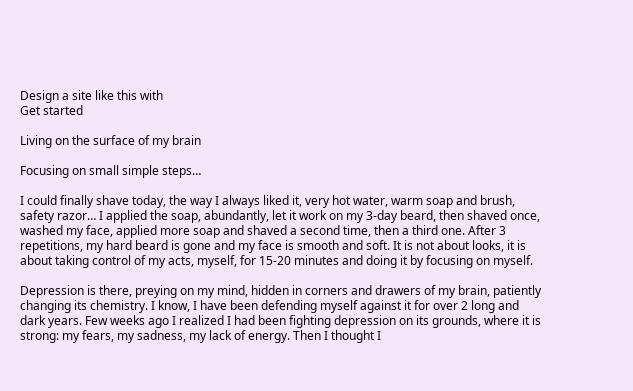Design a site like this with
Get started

Living on the surface of my brain

Focusing on small simple steps…

I could finally shave today, the way I always liked it, very hot water, warm soap and brush, safety razor… I applied the soap, abundantly, let it work on my 3-day beard, then shaved once, washed my face, applied more soap and shaved a second time, then a third one. After 3 repetitions, my hard beard is gone and my face is smooth and soft. It is not about looks, it is about taking control of my acts, myself, for 15-20 minutes and doing it by focusing on myself.

Depression is there, preying on my mind, hidden in corners and drawers of my brain, patiently changing its chemistry. I know, I have been defending myself against it for over 2 long and dark years. Few weeks ago I realized I had been fighting depression on its grounds, where it is strong: my fears, my sadness, my lack of energy. Then I thought I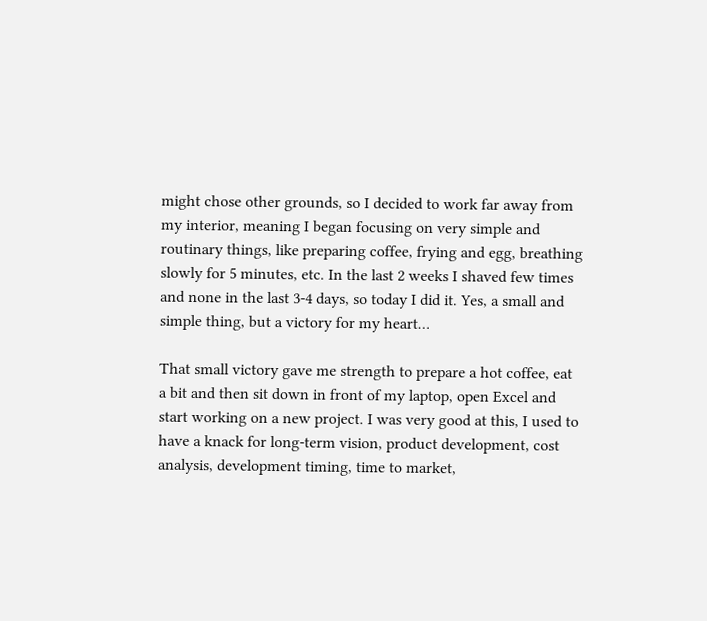might chose other grounds, so I decided to work far away from my interior, meaning I began focusing on very simple and routinary things, like preparing coffee, frying and egg, breathing slowly for 5 minutes, etc. In the last 2 weeks I shaved few times and none in the last 3-4 days, so today I did it. Yes, a small and simple thing, but a victory for my heart…

That small victory gave me strength to prepare a hot coffee, eat a bit and then sit down in front of my laptop, open Excel and start working on a new project. I was very good at this, I used to have a knack for long-term vision, product development, cost analysis, development timing, time to market,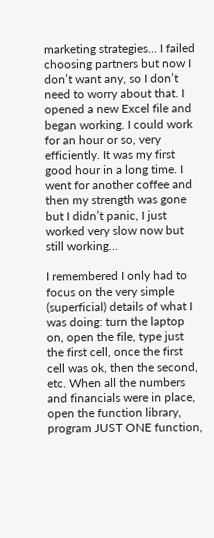marketing strategies… I failed choosing partners but now I don’t want any, so I don’t need to worry about that. I opened a new Excel file and began working. I could work for an hour or so, very efficiently. It was my first good hour in a long time. I went for another coffee and then my strength was gone but I didn’t panic, I just worked very slow now but still working…

I remembered I only had to focus on the very simple (superficial) details of what I was doing: turn the laptop on, open the file, type just the first cell, once the first cell was ok, then the second, etc. When all the numbers and financials were in place, open the function library, program JUST ONE function,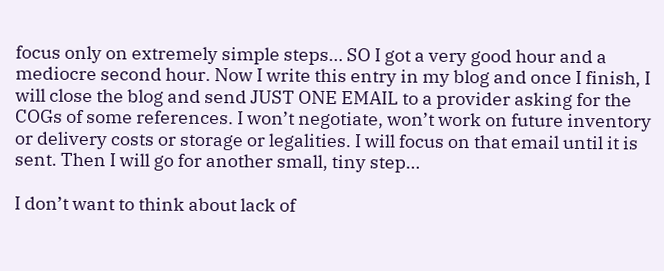focus only on extremely simple steps… SO I got a very good hour and a mediocre second hour. Now I write this entry in my blog and once I finish, I will close the blog and send JUST ONE EMAIL to a provider asking for the COGs of some references. I won’t negotiate, won’t work on future inventory or delivery costs or storage or legalities. I will focus on that email until it is sent. Then I will go for another small, tiny step…

I don’t want to think about lack of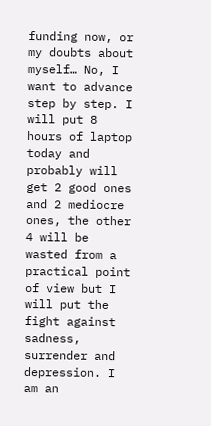funding now, or my doubts about myself… No, I want to advance step by step. I will put 8 hours of laptop today and probably will get 2 good ones and 2 mediocre ones, the other 4 will be wasted from a practical point of view but I will put the fight against sadness, surrender and depression. I am an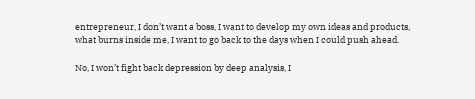entrepreneur, I don’t want a boss, I want to develop my own ideas and products, what burns inside me, I want to go back to the days when I could push ahead.

No, I won’t fight back depression by deep analysis, I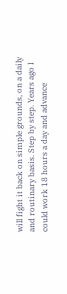will fight it back on simple grounds, on a daily and routinary basis. Step by step. Years ago I could work 18 hours a day and advance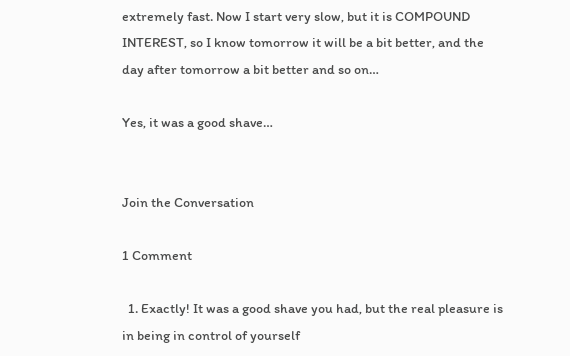extremely fast. Now I start very slow, but it is COMPOUND INTEREST, so I know tomorrow it will be a bit better, and the day after tomorrow a bit better and so on…

Yes, it was a good shave…


Join the Conversation

1 Comment

  1. Exactly! It was a good shave you had, but the real pleasure is in being in control of yourself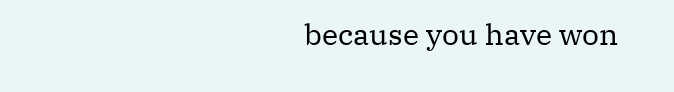because you have won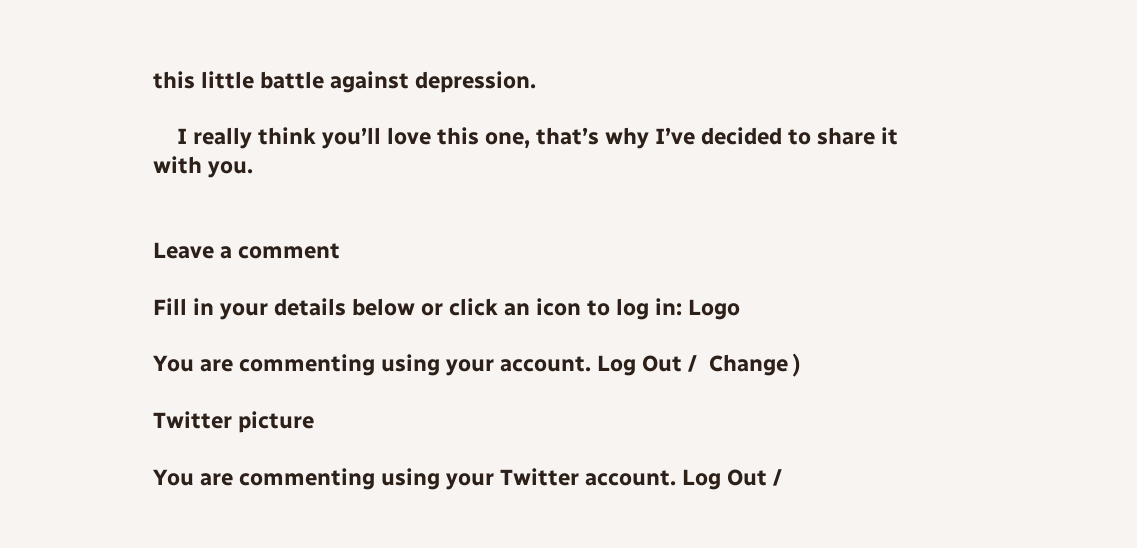this little battle against depression.

    I really think you’ll love this one, that’s why I’ve decided to share it with you.


Leave a comment

Fill in your details below or click an icon to log in: Logo

You are commenting using your account. Log Out /  Change )

Twitter picture

You are commenting using your Twitter account. Log Out /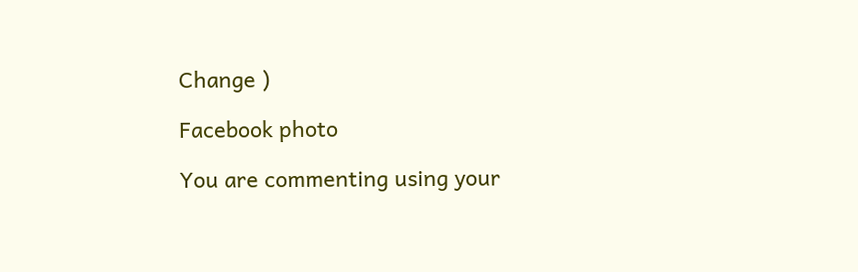Change )

Facebook photo

You are commenting using your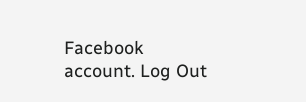Facebook account. Log Out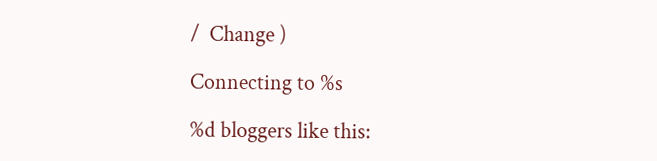/  Change )

Connecting to %s

%d bloggers like this: